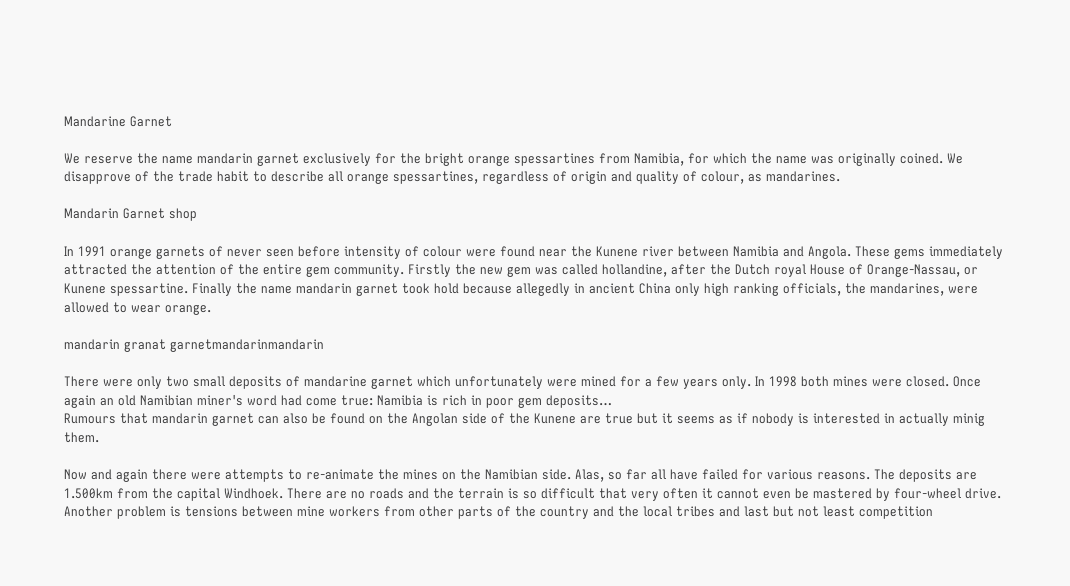Mandarine Garnet

We reserve the name mandarin garnet exclusively for the bright orange spessartines from Namibia, for which the name was originally coined. We disapprove of the trade habit to describe all orange spessartines, regardless of origin and quality of colour, as mandarines.

Mandarin Garnet shop

In 1991 orange garnets of never seen before intensity of colour were found near the Kunene river between Namibia and Angola. These gems immediately attracted the attention of the entire gem community. Firstly the new gem was called hollandine, after the Dutch royal House of Orange-Nassau, or Kunene spessartine. Finally the name mandarin garnet took hold because allegedly in ancient China only high ranking officials, the mandarines, were allowed to wear orange.

mandarin granat garnetmandarinmandarin

There were only two small deposits of mandarine garnet which unfortunately were mined for a few years only. In 1998 both mines were closed. Once again an old Namibian miner's word had come true: Namibia is rich in poor gem deposits…
Rumours that mandarin garnet can also be found on the Angolan side of the Kunene are true but it seems as if nobody is interested in actually minig them.

Now and again there were attempts to re-animate the mines on the Namibian side. Alas, so far all have failed for various reasons. The deposits are 1.500km from the capital Windhoek. There are no roads and the terrain is so difficult that very often it cannot even be mastered by four-wheel drive. Another problem is tensions between mine workers from other parts of the country and the local tribes and last but not least competition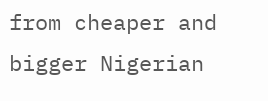from cheaper and bigger Nigerian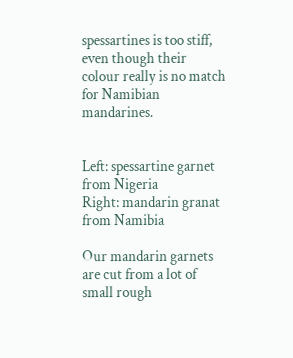spessartines is too stiff, even though their colour really is no match for Namibian mandarines.


Left: spessartine garnet from Nigeria
Right: mandarin granat from Namibia

Our mandarin garnets are cut from a lot of small rough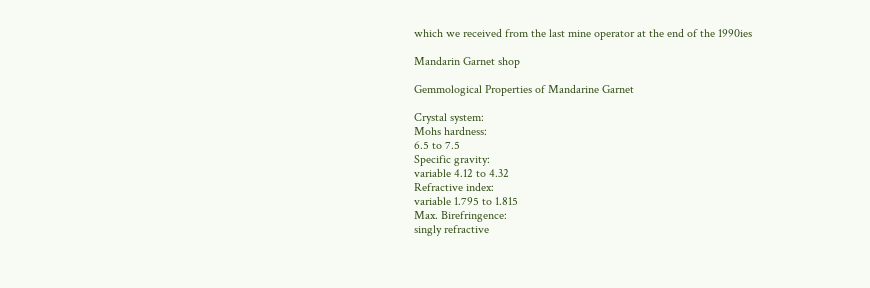which we received from the last mine operator at the end of the 1990ies

Mandarin Garnet shop

Gemmological Properties of Mandarine Garnet

Crystal system:
Mohs hardness:
6.5 to 7.5
Specific gravity:
variable 4.12 to 4.32
Refractive index:
variable 1.795 to 1.815
Max. Birefringence:
singly refractive